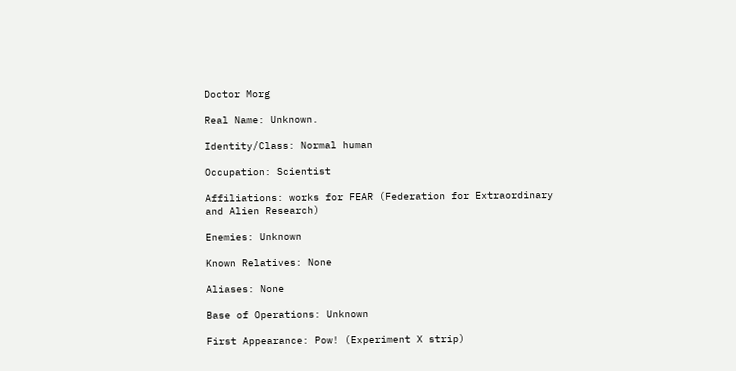Doctor Morg

Real Name: Unknown.

Identity/Class: Normal human

Occupation: Scientist

Affiliations: works for FEAR (Federation for Extraordinary and Alien Research)

Enemies: Unknown

Known Relatives: None

Aliases: None

Base of Operations: Unknown

First Appearance: Pow! (Experiment X strip)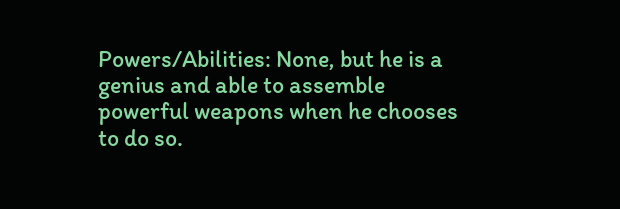Powers/Abilities: None, but he is a genius and able to assemble powerful weapons when he chooses to do so.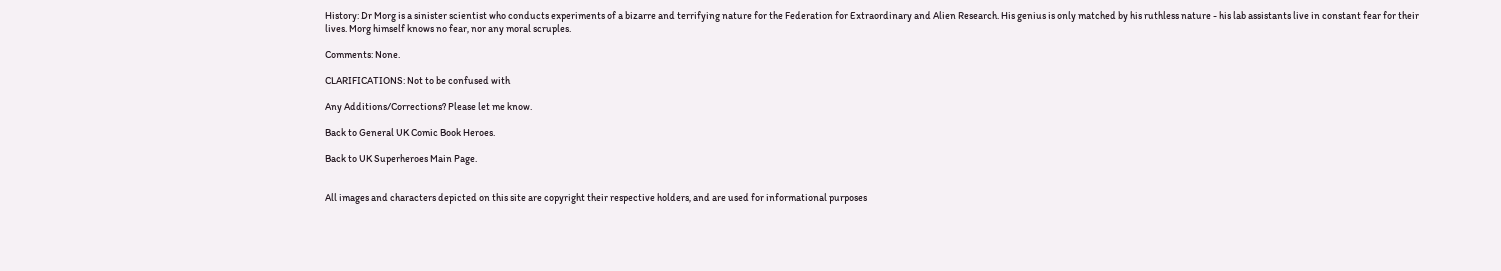History: Dr Morg is a sinister scientist who conducts experiments of a bizarre and terrifying nature for the Federation for Extraordinary and Alien Research. His genius is only matched by his ruthless nature - his lab assistants live in constant fear for their lives. Morg himself knows no fear, nor any moral scruples.

Comments: None.

CLARIFICATIONS: Not to be confused with

Any Additions/Corrections? Please let me know.

Back to General UK Comic Book Heroes.

Back to UK Superheroes Main Page.


All images and characters depicted on this site are copyright their respective holders, and are used for informational purposes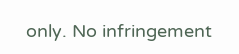only. No infringement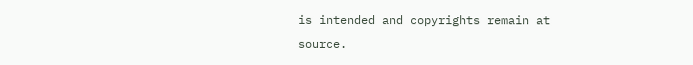is intended and copyrights remain at source.